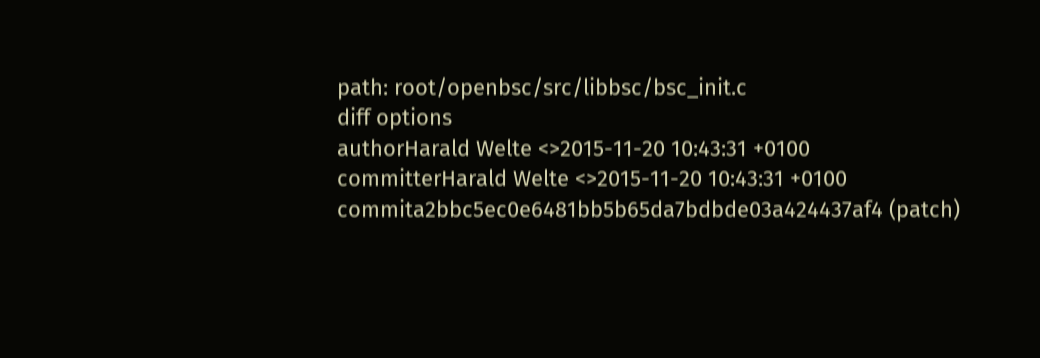path: root/openbsc/src/libbsc/bsc_init.c
diff options
authorHarald Welte <>2015-11-20 10:43:31 +0100
committerHarald Welte <>2015-11-20 10:43:31 +0100
commita2bbc5ec0e6481bb5b65da7bdbde03a424437af4 (patch)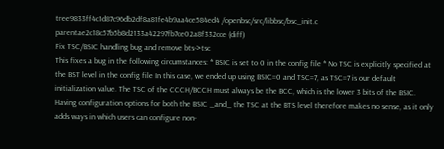tree9833ff4c1d87c96db2df8a81fe4b9aa4ce584ed4 /openbsc/src/libbsc/bsc_init.c
parentae2c18c57b5b8d2133a42297fb7ce02a8f332cce (diff)
Fix TSC/BSIC handling bug and remove bts->tsc
This fixes a bug in the following circumstances: * BSIC is set to 0 in the config file * No TSC is explicitly specified at the BST level in the config file In this case, we ended up using BSIC=0 and TSC=7, as TSC=7 is our default initialization value. The TSC of the CCCH/BCCH must always be the BCC, which is the lower 3 bits of the BSIC. Having configuration options for both the BSIC _and_ the TSC at the BTS level therefore makes no sense, as it only adds ways in which users can configure non-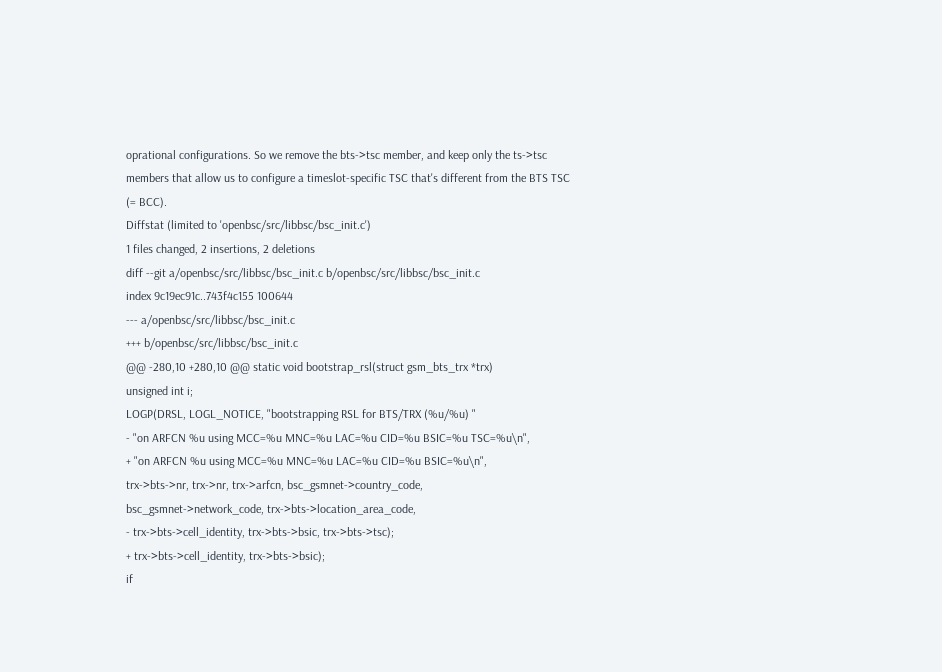oprational configurations. So we remove the bts->tsc member, and keep only the ts->tsc members that allow us to configure a timeslot-specific TSC that's different from the BTS TSC (= BCC).
Diffstat (limited to 'openbsc/src/libbsc/bsc_init.c')
1 files changed, 2 insertions, 2 deletions
diff --git a/openbsc/src/libbsc/bsc_init.c b/openbsc/src/libbsc/bsc_init.c
index 9c19ec91c..743f4c155 100644
--- a/openbsc/src/libbsc/bsc_init.c
+++ b/openbsc/src/libbsc/bsc_init.c
@@ -280,10 +280,10 @@ static void bootstrap_rsl(struct gsm_bts_trx *trx)
unsigned int i;
LOGP(DRSL, LOGL_NOTICE, "bootstrapping RSL for BTS/TRX (%u/%u) "
- "on ARFCN %u using MCC=%u MNC=%u LAC=%u CID=%u BSIC=%u TSC=%u\n",
+ "on ARFCN %u using MCC=%u MNC=%u LAC=%u CID=%u BSIC=%u\n",
trx->bts->nr, trx->nr, trx->arfcn, bsc_gsmnet->country_code,
bsc_gsmnet->network_code, trx->bts->location_area_code,
- trx->bts->cell_identity, trx->bts->bsic, trx->bts->tsc);
+ trx->bts->cell_identity, trx->bts->bsic);
if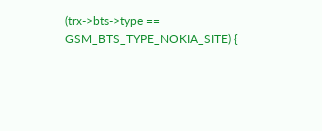(trx->bts->type == GSM_BTS_TYPE_NOKIA_SITE) {